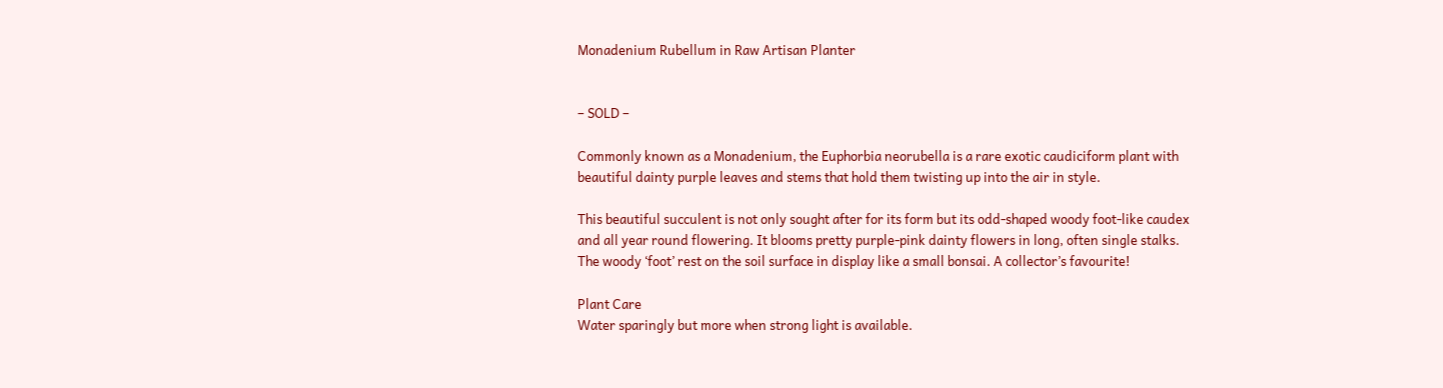Monadenium Rubellum in Raw Artisan Planter


– SOLD –

Commonly known as a Monadenium, the Euphorbia neorubella is a rare exotic caudiciform plant with beautiful dainty purple leaves and stems that hold them twisting up into the air in style.

This beautiful succulent is not only sought after for its form but its odd-shaped woody foot-like caudex and all year round flowering. It blooms pretty purple-pink dainty flowers in long, often single stalks. The woody ‘foot’ rest on the soil surface in display like a small bonsai. A collector’s favourite!

Plant Care
Water sparingly but more when strong light is available.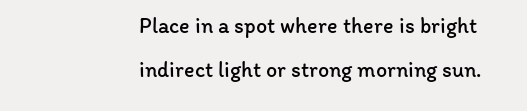Place in a spot where there is bright indirect light or strong morning sun.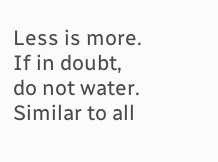Less is more. If in doubt, do not water. Similar to all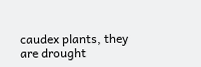caudex plants, they are drought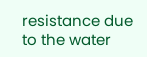resistance due to the water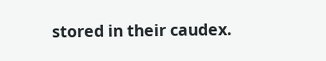stored in their caudex.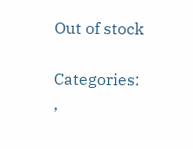Out of stock

Categories: ,